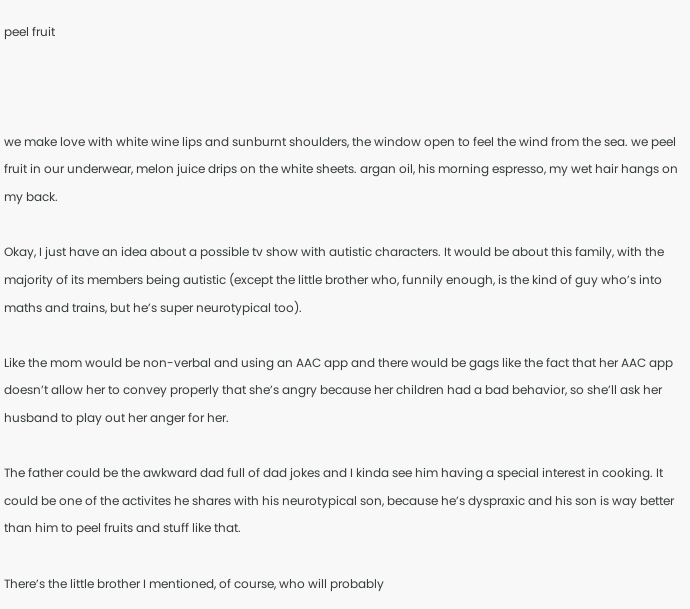peel fruit



we make love with white wine lips and sunburnt shoulders, the window open to feel the wind from the sea. we peel fruit in our underwear, melon juice drips on the white sheets. argan oil, his morning espresso, my wet hair hangs on my back.

Okay, I just have an idea about a possible tv show with autistic characters. It would be about this family, with the majority of its members being autistic (except the little brother who, funnily enough, is the kind of guy who’s into maths and trains, but he’s super neurotypical too).

Like the mom would be non-verbal and using an AAC app and there would be gags like the fact that her AAC app doesn’t allow her to convey properly that she’s angry because her children had a bad behavior, so she’ll ask her husband to play out her anger for her.

The father could be the awkward dad full of dad jokes and I kinda see him having a special interest in cooking. It could be one of the activites he shares with his neurotypical son, because he’s dyspraxic and his son is way better than him to peel fruits and stuff like that.

There’s the little brother I mentioned, of course, who will probably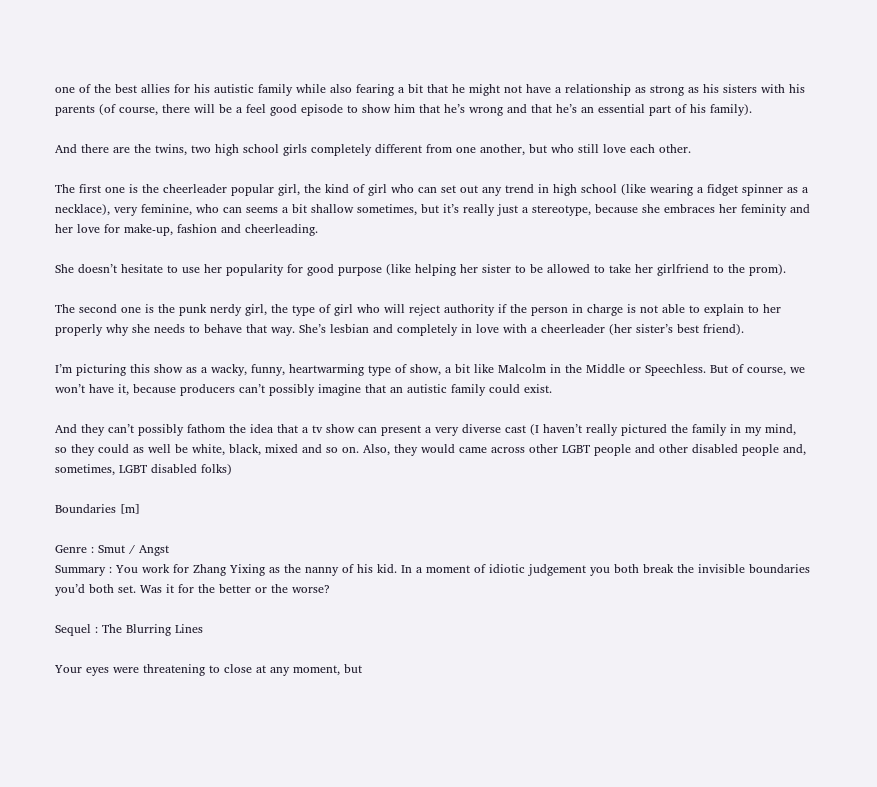one of the best allies for his autistic family while also fearing a bit that he might not have a relationship as strong as his sisters with his parents (of course, there will be a feel good episode to show him that he’s wrong and that he’s an essential part of his family).

And there are the twins, two high school girls completely different from one another, but who still love each other.

The first one is the cheerleader popular girl, the kind of girl who can set out any trend in high school (like wearing a fidget spinner as a necklace), very feminine, who can seems a bit shallow sometimes, but it’s really just a stereotype, because she embraces her feminity and her love for make-up, fashion and cheerleading.

She doesn’t hesitate to use her popularity for good purpose (like helping her sister to be allowed to take her girlfriend to the prom).

The second one is the punk nerdy girl, the type of girl who will reject authority if the person in charge is not able to explain to her properly why she needs to behave that way. She’s lesbian and completely in love with a cheerleader (her sister’s best friend).

I’m picturing this show as a wacky, funny, heartwarming type of show, a bit like Malcolm in the Middle or Speechless. But of course, we won’t have it, because producers can’t possibly imagine that an autistic family could exist.

And they can’t possibly fathom the idea that a tv show can present a very diverse cast (I haven’t really pictured the family in my mind, so they could as well be white, black, mixed and so on. Also, they would came across other LGBT people and other disabled people and, sometimes, LGBT disabled folks)

Boundaries [m]

Genre : Smut / Angst
Summary : You work for Zhang Yixing as the nanny of his kid. In a moment of idiotic judgement you both break the invisible boundaries you’d both set. Was it for the better or the worse?

Sequel : The Blurring Lines

Your eyes were threatening to close at any moment, but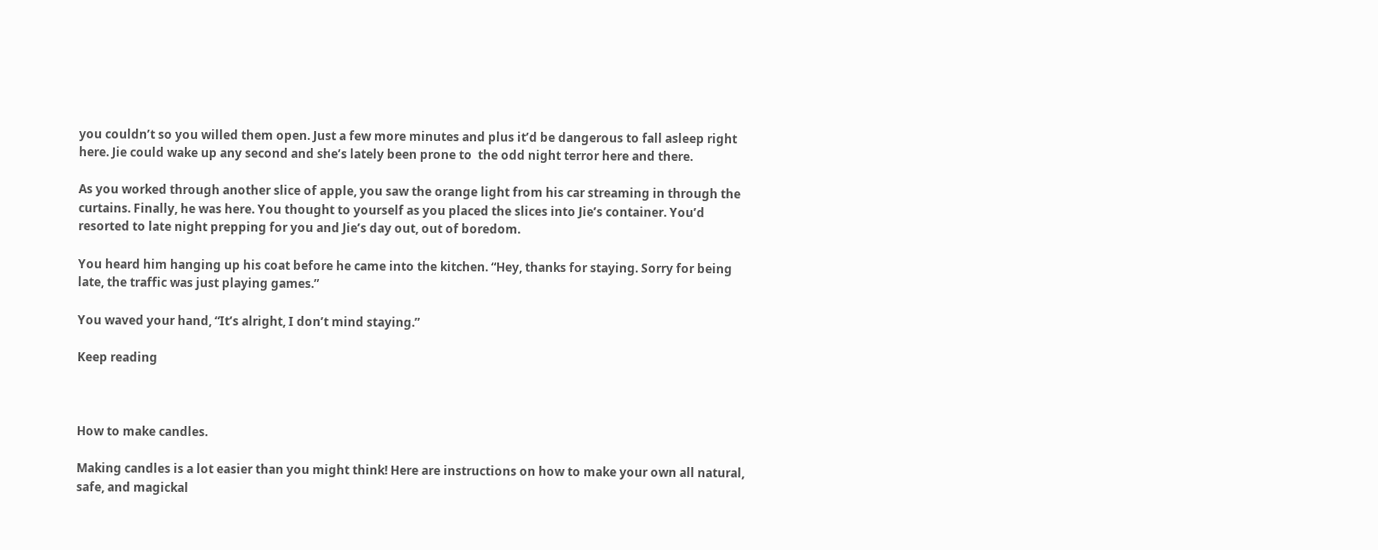you couldn’t so you willed them open. Just a few more minutes and plus it’d be dangerous to fall asleep right here. Jie could wake up any second and she’s lately been prone to  the odd night terror here and there.

As you worked through another slice of apple, you saw the orange light from his car streaming in through the curtains. Finally, he was here. You thought to yourself as you placed the slices into Jie’s container. You’d resorted to late night prepping for you and Jie’s day out, out of boredom.

You heard him hanging up his coat before he came into the kitchen. “Hey, thanks for staying. Sorry for being late, the traffic was just playing games.”

You waved your hand, “It’s alright, I don’t mind staying.”

Keep reading



How to make candles.

Making candles is a lot easier than you might think! Here are instructions on how to make your own all natural, safe, and magickal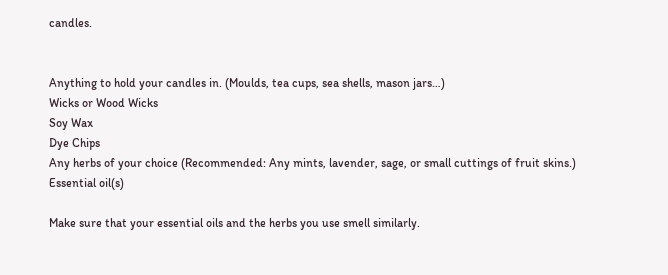candles.


Anything to hold your candles in. (Moulds, tea cups, sea shells, mason jars…)
Wicks or Wood Wicks
Soy Wax
Dye Chips
Any herbs of your choice (Recommended: Any mints, lavender, sage, or small cuttings of fruit skins.)
Essential oil(s)

Make sure that your essential oils and the herbs you use smell similarly.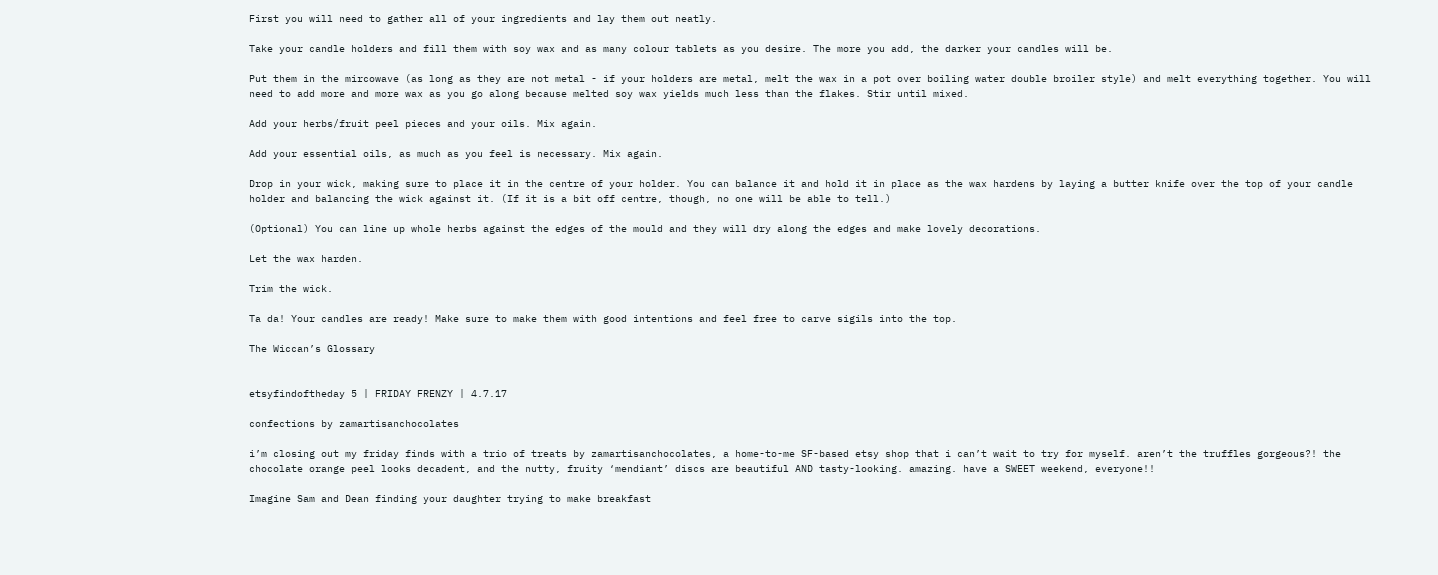First you will need to gather all of your ingredients and lay them out neatly.

Take your candle holders and fill them with soy wax and as many colour tablets as you desire. The more you add, the darker your candles will be.

Put them in the mircowave (as long as they are not metal - if your holders are metal, melt the wax in a pot over boiling water double broiler style) and melt everything together. You will need to add more and more wax as you go along because melted soy wax yields much less than the flakes. Stir until mixed.

Add your herbs/fruit peel pieces and your oils. Mix again.

Add your essential oils, as much as you feel is necessary. Mix again.

Drop in your wick, making sure to place it in the centre of your holder. You can balance it and hold it in place as the wax hardens by laying a butter knife over the top of your candle holder and balancing the wick against it. (If it is a bit off centre, though, no one will be able to tell.)

(Optional) You can line up whole herbs against the edges of the mould and they will dry along the edges and make lovely decorations.

Let the wax harden.

Trim the wick.

Ta da! Your candles are ready! Make sure to make them with good intentions and feel free to carve sigils into the top.

The Wiccan’s Glossary


etsyfindoftheday 5 | FRIDAY FRENZY | 4.7.17

confections by zamartisanchocolates

i’m closing out my friday finds with a trio of treats by zamartisanchocolates, a home-to-me SF-based etsy shop that i can’t wait to try for myself. aren’t the truffles gorgeous?! the chocolate orange peel looks decadent, and the nutty, fruity ‘mendiant’ discs are beautiful AND tasty-looking. amazing. have a SWEET weekend, everyone!!

Imagine Sam and Dean finding your daughter trying to make breakfast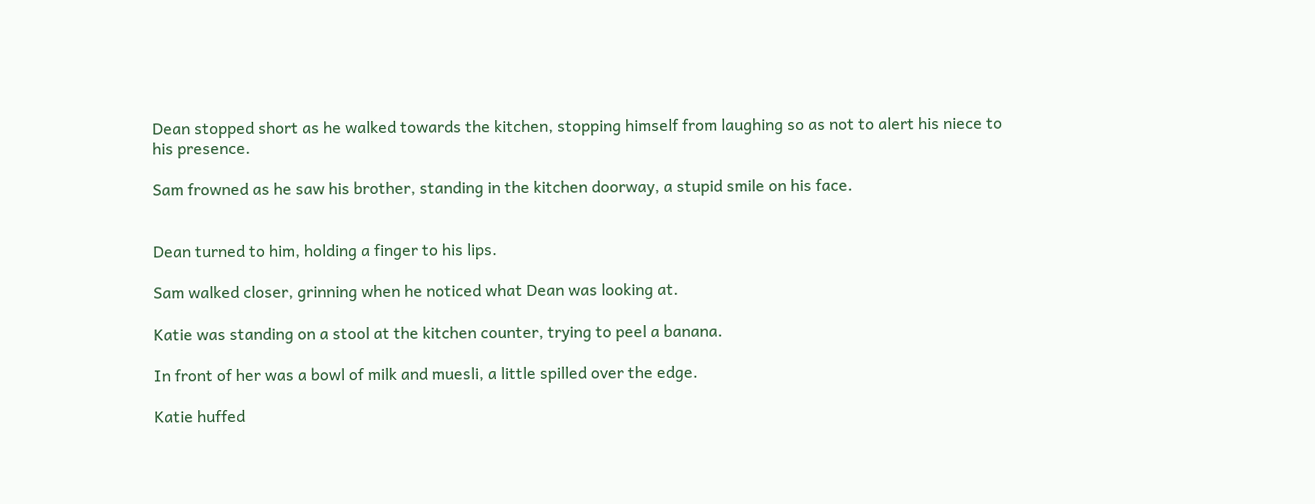Dean stopped short as he walked towards the kitchen, stopping himself from laughing so as not to alert his niece to his presence.

Sam frowned as he saw his brother, standing in the kitchen doorway, a stupid smile on his face.


Dean turned to him, holding a finger to his lips.

Sam walked closer, grinning when he noticed what Dean was looking at.

Katie was standing on a stool at the kitchen counter, trying to peel a banana.

In front of her was a bowl of milk and muesli, a little spilled over the edge.

Katie huffed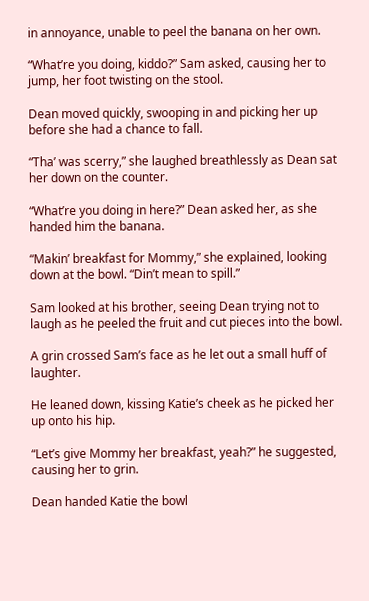in annoyance, unable to peel the banana on her own.

“What’re you doing, kiddo?” Sam asked, causing her to jump, her foot twisting on the stool.

Dean moved quickly, swooping in and picking her up before she had a chance to fall.

“Tha’ was scerry,” she laughed breathlessly as Dean sat her down on the counter.

“What’re you doing in here?” Dean asked her, as she handed him the banana.

“Makin’ breakfast for Mommy,” she explained, looking down at the bowl. “Din’t mean to spill.”

Sam looked at his brother, seeing Dean trying not to laugh as he peeled the fruit and cut pieces into the bowl.

A grin crossed Sam’s face as he let out a small huff of laughter.

He leaned down, kissing Katie’s cheek as he picked her up onto his hip.

“Let’s give Mommy her breakfast, yeah?” he suggested, causing her to grin.

Dean handed Katie the bowl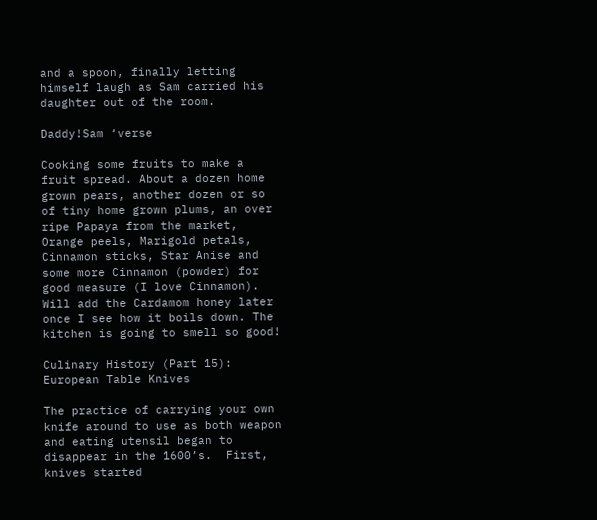and a spoon, finally letting himself laugh as Sam carried his daughter out of the room.

Daddy!Sam ‘verse

Cooking some fruits to make a fruit spread. About a dozen home grown pears, another dozen or so of tiny home grown plums, an over ripe Papaya from the market, Orange peels, Marigold petals, Cinnamon sticks, Star Anise and some more Cinnamon (powder) for good measure (I love Cinnamon). Will add the Cardamom honey later once I see how it boils down. The kitchen is going to smell so good!

Culinary History (Part 15): European Table Knives

The practice of carrying your own knife around to use as both weapon and eating utensil began to disappear in the 1600’s.  First, knives started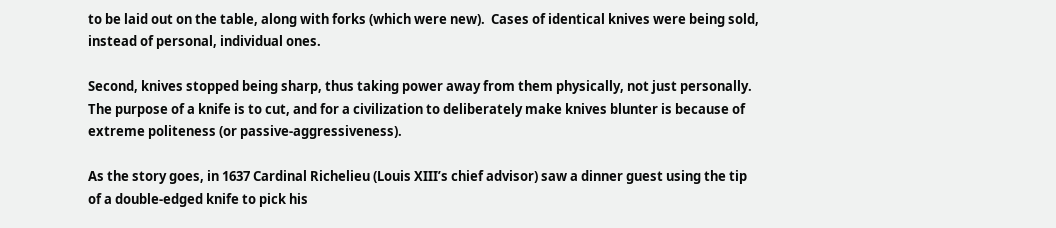to be laid out on the table, along with forks (which were new).  Cases of identical knives were being sold, instead of personal, individual ones.

Second, knives stopped being sharp, thus taking power away from them physically, not just personally.  The purpose of a knife is to cut, and for a civilization to deliberately make knives blunter is because of extreme politeness (or passive-aggressiveness).

As the story goes, in 1637 Cardinal Richelieu (Louis XIII’s chief advisor) saw a dinner guest using the tip of a double-edged knife to pick his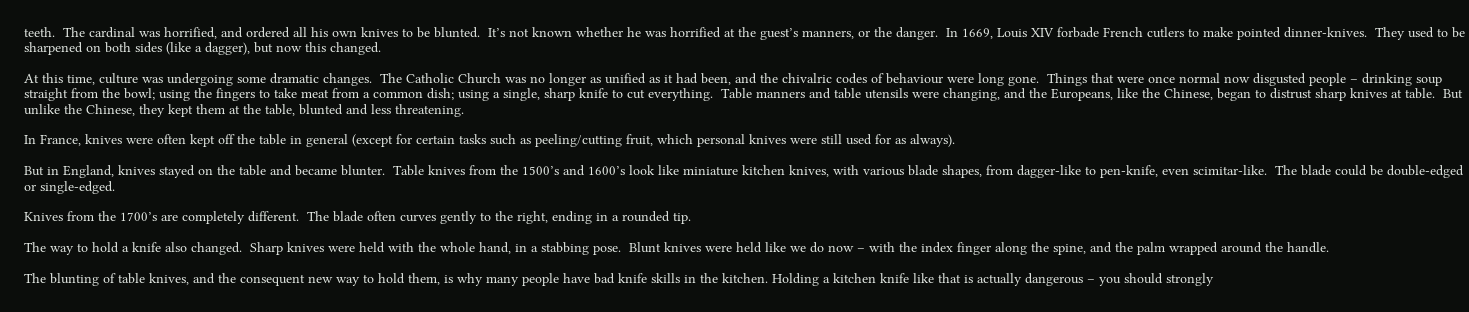teeth.  The cardinal was horrified, and ordered all his own knives to be blunted.  It’s not known whether he was horrified at the guest’s manners, or the danger.  In 1669, Louis XIV forbade French cutlers to make pointed dinner-knives.  They used to be sharpened on both sides (like a dagger), but now this changed.

At this time, culture was undergoing some dramatic changes.  The Catholic Church was no longer as unified as it had been, and the chivalric codes of behaviour were long gone.  Things that were once normal now disgusted people – drinking soup straight from the bowl; using the fingers to take meat from a common dish; using a single, sharp knife to cut everything.  Table manners and table utensils were changing, and the Europeans, like the Chinese, began to distrust sharp knives at table.  But unlike the Chinese, they kept them at the table, blunted and less threatening.

In France, knives were often kept off the table in general (except for certain tasks such as peeling/cutting fruit, which personal knives were still used for as always).

But in England, knives stayed on the table and became blunter.  Table knives from the 1500’s and 1600’s look like miniature kitchen knives, with various blade shapes, from dagger-like to pen-knife, even scimitar-like.  The blade could be double-edged or single-edged.

Knives from the 1700’s are completely different.  The blade often curves gently to the right, ending in a rounded tip.

The way to hold a knife also changed.  Sharp knives were held with the whole hand, in a stabbing pose.  Blunt knives were held like we do now – with the index finger along the spine, and the palm wrapped around the handle.

The blunting of table knives, and the consequent new way to hold them, is why many people have bad knife skills in the kitchen. Holding a kitchen knife like that is actually dangerous – you should strongly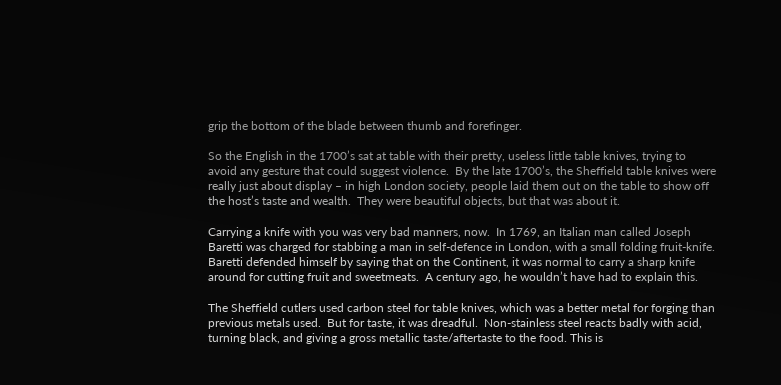grip the bottom of the blade between thumb and forefinger.

So the English in the 1700’s sat at table with their pretty, useless little table knives, trying to avoid any gesture that could suggest violence.  By the late 1700’s, the Sheffield table knives were really just about display – in high London society, people laid them out on the table to show off the host’s taste and wealth.  They were beautiful objects, but that was about it.

Carrying a knife with you was very bad manners, now.  In 1769, an Italian man called Joseph Baretti was charged for stabbing a man in self-defence in London, with a small folding fruit-knife.  Baretti defended himself by saying that on the Continent, it was normal to carry a sharp knife around for cutting fruit and sweetmeats.  A century ago, he wouldn’t have had to explain this.

The Sheffield cutlers used carbon steel for table knives, which was a better metal for forging than previous metals used.  But for taste, it was dreadful.  Non-stainless steel reacts badly with acid, turning black, and giving a gross metallic taste/aftertaste to the food. This is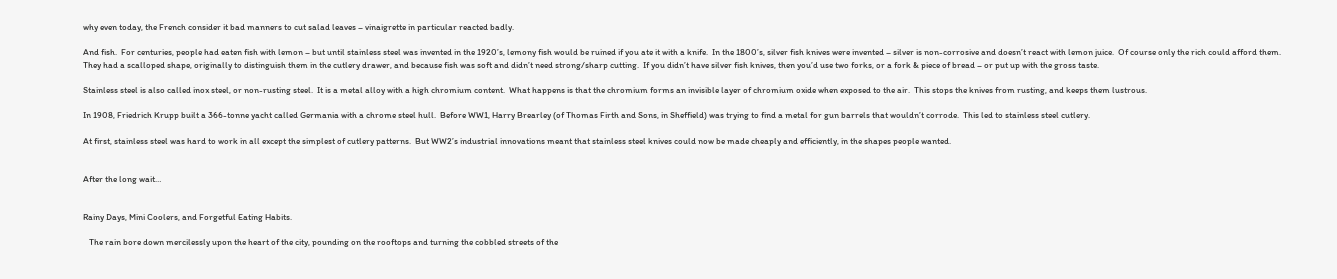why even today, the French consider it bad manners to cut salad leaves – vinaigrette in particular reacted badly.

And fish.  For centuries, people had eaten fish with lemon – but until stainless steel was invented in the 1920’s, lemony fish would be ruined if you ate it with a knife.  In the 1800’s, silver fish knives were invented – silver is non-corrosive and doesn’t react with lemon juice.  Of course only the rich could afford them.  They had a scalloped shape, originally to distinguish them in the cutlery drawer, and because fish was soft and didn’t need strong/sharp cutting.  If you didn’t have silver fish knives, then you’d use two forks, or a fork & piece of bread – or put up with the gross taste.

Stainless steel is also called inox steel, or non-rusting steel.  It is a metal alloy with a high chromium content.  What happens is that the chromium forms an invisible layer of chromium oxide when exposed to the air.  This stops the knives from rusting, and keeps them lustrous.

In 1908, Friedrich Krupp built a 366-tonne yacht called Germania with a chrome steel hull.  Before WW1, Harry Brearley (of Thomas Firth and Sons, in Sheffield) was trying to find a metal for gun barrels that wouldn’t corrode.  This led to stainless steel cutlery.

At first, stainless steel was hard to work in all except the simplest of cutlery patterns.  But WW2’s industrial innovations meant that stainless steel knives could now be made cheaply and efficiently, in the shapes people wanted.


After the long wait…


Rainy Days, Mini Coolers, and Forgetful Eating Habits.

   The rain bore down mercilessly upon the heart of the city, pounding on the rooftops and turning the cobbled streets of the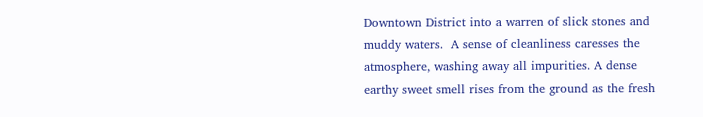Downtown District into a warren of slick stones and muddy waters.  A sense of cleanliness caresses the atmosphere, washing away all impurities. A dense earthy sweet smell rises from the ground as the fresh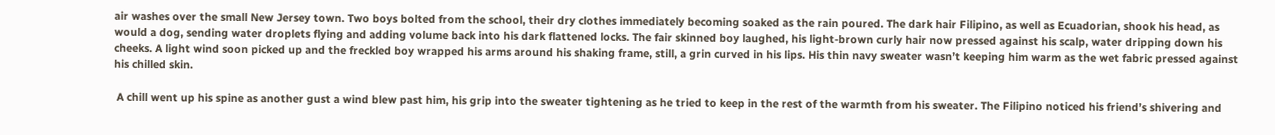air washes over the small New Jersey town. Two boys bolted from the school, their dry clothes immediately becoming soaked as the rain poured. The dark hair Filipino, as well as Ecuadorian, shook his head, as would a dog, sending water droplets flying and adding volume back into his dark flattened locks. The fair skinned boy laughed, his light-brown curly hair now pressed against his scalp, water dripping down his cheeks. A light wind soon picked up and the freckled boy wrapped his arms around his shaking frame, still, a grin curved in his lips. His thin navy sweater wasn’t keeping him warm as the wet fabric pressed against his chilled skin.

 A chill went up his spine as another gust a wind blew past him, his grip into the sweater tightening as he tried to keep in the rest of the warmth from his sweater. The Filipino noticed his friend’s shivering and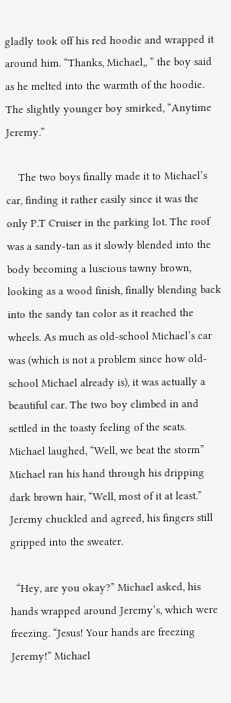gladly took off his red hoodie and wrapped it around him. “Thanks, Michael,, ” the boy said as he melted into the warmth of the hoodie. The slightly younger boy smirked, “Anytime Jeremy.”

    The two boys finally made it to Michael’s car, finding it rather easily since it was the only P.T Cruiser in the parking lot. The roof was a sandy-tan as it slowly blended into the body becoming a luscious tawny brown, looking as a wood finish, finally blending back into the sandy tan color as it reached the wheels. As much as old-school Michael’s car was (which is not a problem since how old-school Michael already is), it was actually a beautiful car. The two boy climbed in and settled in the toasty feeling of the seats. Michael laughed, “Well, we beat the storm” Michael ran his hand through his dripping dark brown hair, “Well, most of it at least.” Jeremy chuckled and agreed, his fingers still gripped into the sweater.

  “Hey, are you okay?” Michael asked, his hands wrapped around Jeremy’s, which were freezing. “Jesus! Your hands are freezing Jeremy!” Michael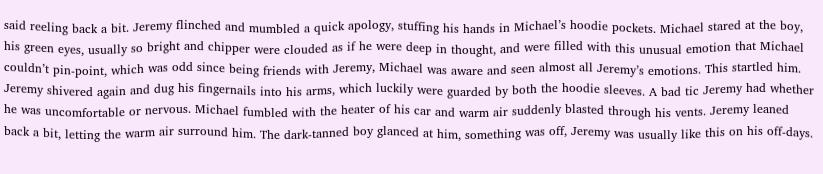said reeling back a bit. Jeremy flinched and mumbled a quick apology, stuffing his hands in Michael’s hoodie pockets. Michael stared at the boy, his green eyes, usually so bright and chipper were clouded as if he were deep in thought, and were filled with this unusual emotion that Michael couldn’t pin-point, which was odd since being friends with Jeremy, Michael was aware and seen almost all Jeremy’s emotions. This startled him. Jeremy shivered again and dug his fingernails into his arms, which luckily were guarded by both the hoodie sleeves. A bad tic Jeremy had whether he was uncomfortable or nervous. Michael fumbled with the heater of his car and warm air suddenly blasted through his vents. Jeremy leaned back a bit, letting the warm air surround him. The dark-tanned boy glanced at him, something was off, Jeremy was usually like this on his off-days.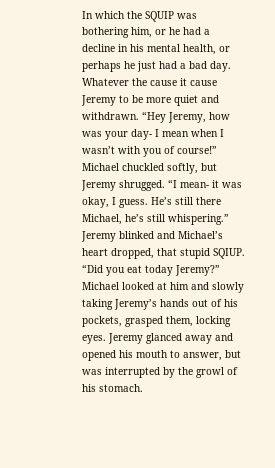In which the SQUIP was bothering him, or he had a decline in his mental health, or perhaps he just had a bad day. Whatever the cause it cause Jeremy to be more quiet and withdrawn. “Hey Jeremy, how was your day- I mean when I wasn’t with you of course!” Michael chuckled softly, but Jeremy shrugged. “I mean- it was okay, I guess. He’s still there Michael, he’s still whispering.” Jeremy blinked and Michael’s heart dropped, that stupid SQIUP. “Did you eat today Jeremy?” Michael looked at him and slowly taking Jeremy’s hands out of his pockets, grasped them, locking eyes. Jeremy glanced away and opened his mouth to answer, but was interrupted by the growl of his stomach.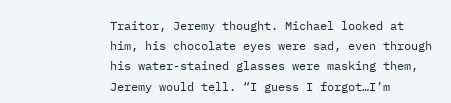Traitor, Jeremy thought. Michael looked at him, his chocolate eyes were sad, even through his water-stained glasses were masking them, Jeremy would tell. “I guess I forgot…I’m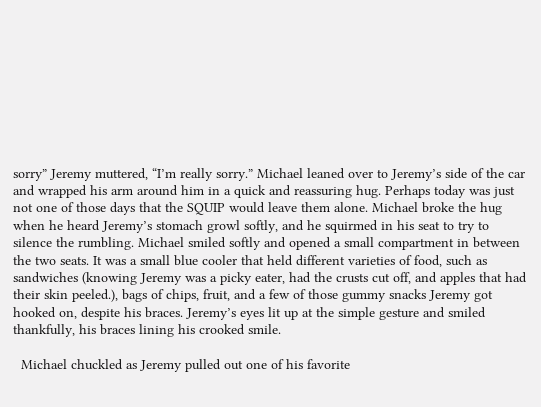sorry” Jeremy muttered, “I’m really sorry.” Michael leaned over to Jeremy’s side of the car and wrapped his arm around him in a quick and reassuring hug. Perhaps today was just not one of those days that the SQUIP would leave them alone. Michael broke the hug when he heard Jeremy’s stomach growl softly, and he squirmed in his seat to try to silence the rumbling. Michael smiled softly and opened a small compartment in between the two seats. It was a small blue cooler that held different varieties of food, such as sandwiches (knowing Jeremy was a picky eater, had the crusts cut off, and apples that had their skin peeled.), bags of chips, fruit, and a few of those gummy snacks Jeremy got hooked on, despite his braces. Jeremy’s eyes lit up at the simple gesture and smiled thankfully, his braces lining his crooked smile.

  Michael chuckled as Jeremy pulled out one of his favorite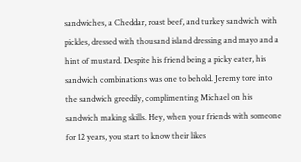sandwiches, a Cheddar, roast beef, and turkey sandwich with pickles, dressed with thousand island dressing and mayo and a hint of mustard. Despite his friend being a picky eater, his sandwich combinations was one to behold. Jeremy tore into the sandwich greedily, complimenting Michael on his sandwich making skills. Hey, when your friends with someone for 12 years, you start to know their likes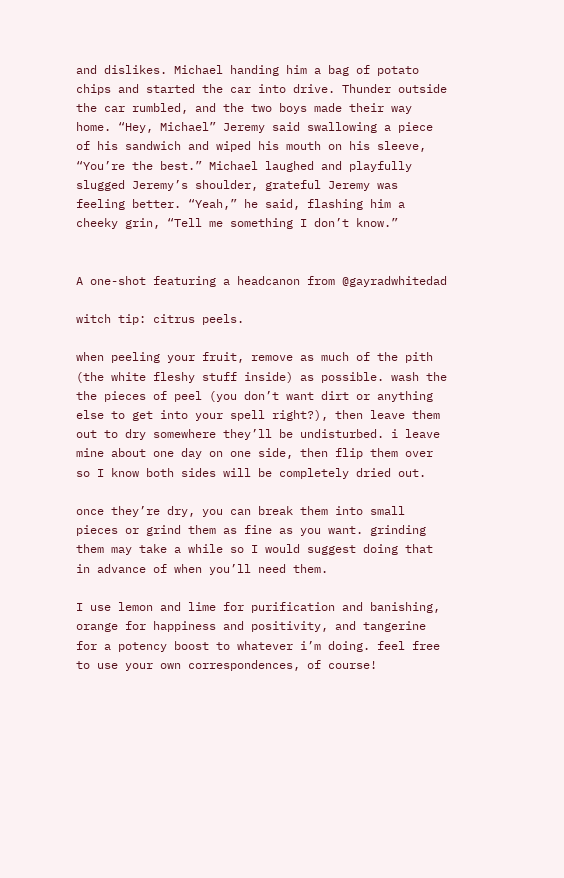and dislikes. Michael handing him a bag of potato chips and started the car into drive. Thunder outside the car rumbled, and the two boys made their way home. “Hey, Michael” Jeremy said swallowing a piece of his sandwich and wiped his mouth on his sleeve, “You’re the best.” Michael laughed and playfully slugged Jeremy’s shoulder, grateful Jeremy was feeling better. “Yeah,” he said, flashing him a cheeky grin, “Tell me something I don’t know.”


A one-shot featuring a headcanon from @gayradwhitedad

witch tip: citrus peels.

when peeling your fruit, remove as much of the pith (the white fleshy stuff inside) as possible. wash the the pieces of peel (you don’t want dirt or anything else to get into your spell right?), then leave them out to dry somewhere they’ll be undisturbed. i leave mine about one day on one side, then flip them over so I know both sides will be completely dried out.

once they’re dry, you can break them into small pieces or grind them as fine as you want. grinding them may take a while so I would suggest doing that in advance of when you’ll need them.

I use lemon and lime for purification and banishing, orange for happiness and positivity, and tangerine for a potency boost to whatever i’m doing. feel free to use your own correspondences, of course!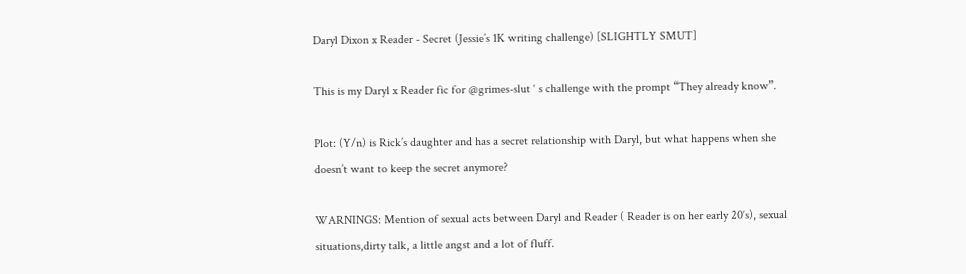Daryl Dixon x Reader - Secret (Jessie’s 1K writing challenge) [SLIGHTLY SMUT]

This is my Daryl x Reader fic for @grimes-slut ‘ s challenge with the prompt “They already know”.

Plot: (Y/n) is Rick’s daughter and has a secret relationship with Daryl, but what happens when she doesn’t want to keep the secret anymore?

WARNINGS: Mention of sexual acts between Daryl and Reader ( Reader is on her early 20′s), sexual situations,dirty talk, a little angst and a lot of fluff.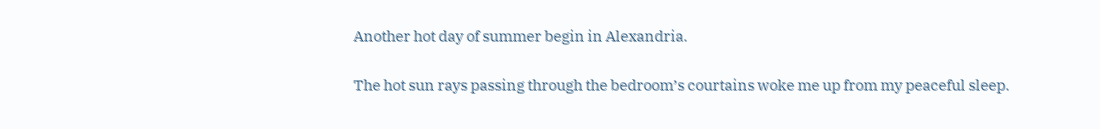Another hot day of summer begin in Alexandria.

The hot sun rays passing through the bedroom’s courtains woke me up from my peaceful sleep.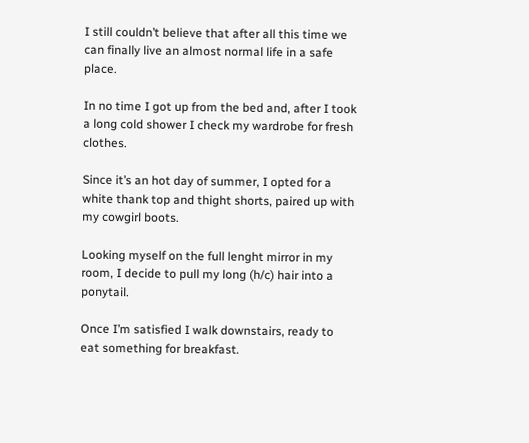I still couldn’t believe that after all this time we can finally live an almost normal life in a safe place.

In no time I got up from the bed and, after I took a long cold shower I check my wardrobe for fresh clothes.

Since it’s an hot day of summer, I opted for a white thank top and thight shorts, paired up with my cowgirl boots.

Looking myself on the full lenght mirror in my room, I decide to pull my long (h/c) hair into a ponytail.

Once I’m satisfied I walk downstairs, ready to eat something for breakfast.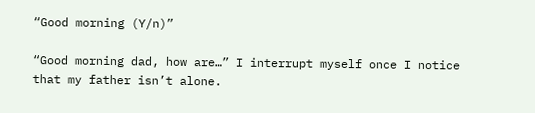“Good morning (Y/n)”

“Good morning dad, how are…” I interrupt myself once I notice that my father isn’t alone.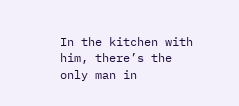In the kitchen with him, there’s the only man in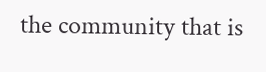the community that is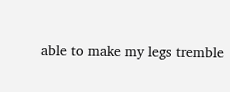able to make my legs tremble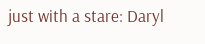just with a stare: Daryl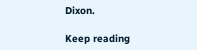Dixon.

Keep reading